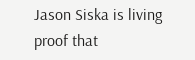Jason Siska is living proof that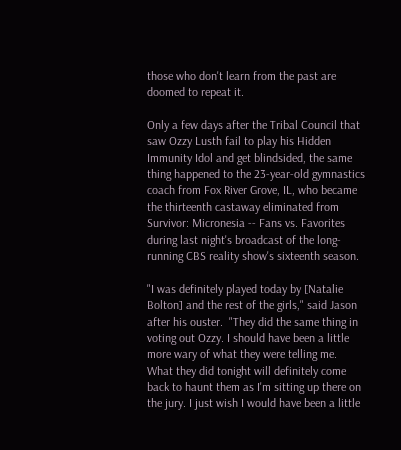those who don't learn from the past are doomed to repeat it.

Only a few days after the Tribal Council that saw Ozzy Lusth fail to play his Hidden Immunity Idol and get blindsided, the same thing happened to the 23-year-old gymnastics coach from Fox River Grove, IL, who became the thirteenth castaway eliminated from Survivor: Micronesia -- Fans vs. Favorites during last night's broadcast of the long-running CBS reality show's sixteenth season.

"I was definitely played today by [Natalie Bolton] and the rest of the girls," said Jason after his ouster.  "They did the same thing in voting out Ozzy. I should have been a little more wary of what they were telling me. What they did tonight will definitely come back to haunt them as I'm sitting up there on the jury. I just wish I would have been a little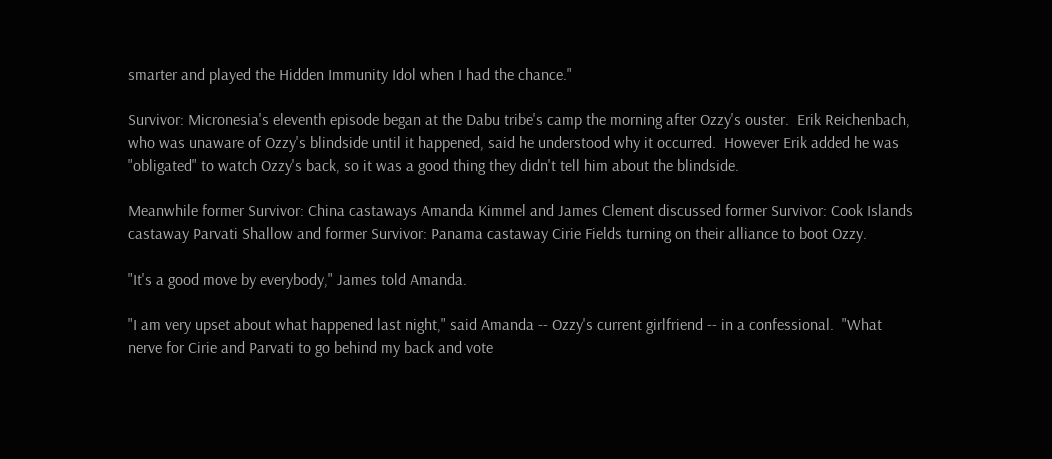smarter and played the Hidden Immunity Idol when I had the chance."

Survivor: Micronesia's eleventh episode began at the Dabu tribe's camp the morning after Ozzy's ouster.  Erik Reichenbach, who was unaware of Ozzy's blindside until it happened, said he understood why it occurred.  However Erik added he was "obligated" to watch Ozzy's back, so it was a good thing they didn't tell him about the blindside.

Meanwhile former Survivor: China castaways Amanda Kimmel and James Clement discussed former Survivor: Cook Islands castaway Parvati Shallow and former Survivor: Panama castaway Cirie Fields turning on their alliance to boot Ozzy.

"It's a good move by everybody," James told Amanda.

"I am very upset about what happened last night," said Amanda -- Ozzy's current girlfriend -- in a confessional.  "What nerve for Cirie and Parvati to go behind my back and vote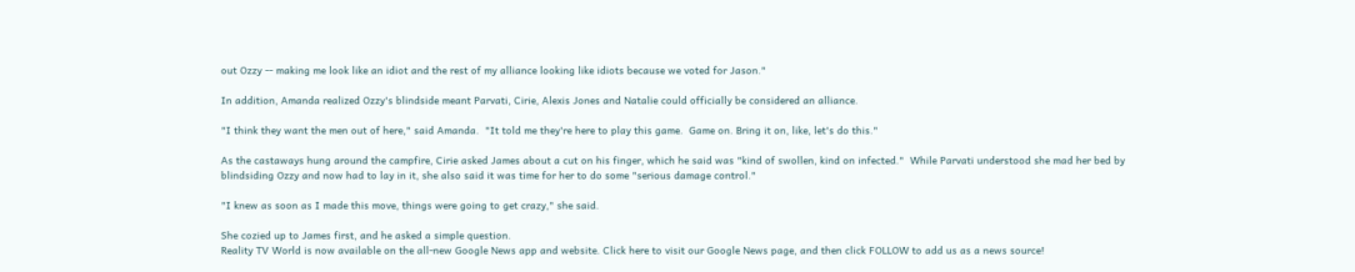out Ozzy -- making me look like an idiot and the rest of my alliance looking like idiots because we voted for Jason."

In addition, Amanda realized Ozzy's blindside meant Parvati, Cirie, Alexis Jones and Natalie could officially be considered an alliance.

"I think they want the men out of here," said Amanda.  "It told me they're here to play this game.  Game on. Bring it on, like, let's do this."

As the castaways hung around the campfire, Cirie asked James about a cut on his finger, which he said was "kind of swollen, kind on infected."  While Parvati understood she mad her bed by blindsiding Ozzy and now had to lay in it, she also said it was time for her to do some "serious damage control."

"I knew as soon as I made this move, things were going to get crazy," she said.

She cozied up to James first, and he asked a simple question.
Reality TV World is now available on the all-new Google News app and website. Click here to visit our Google News page, and then click FOLLOW to add us as a news source!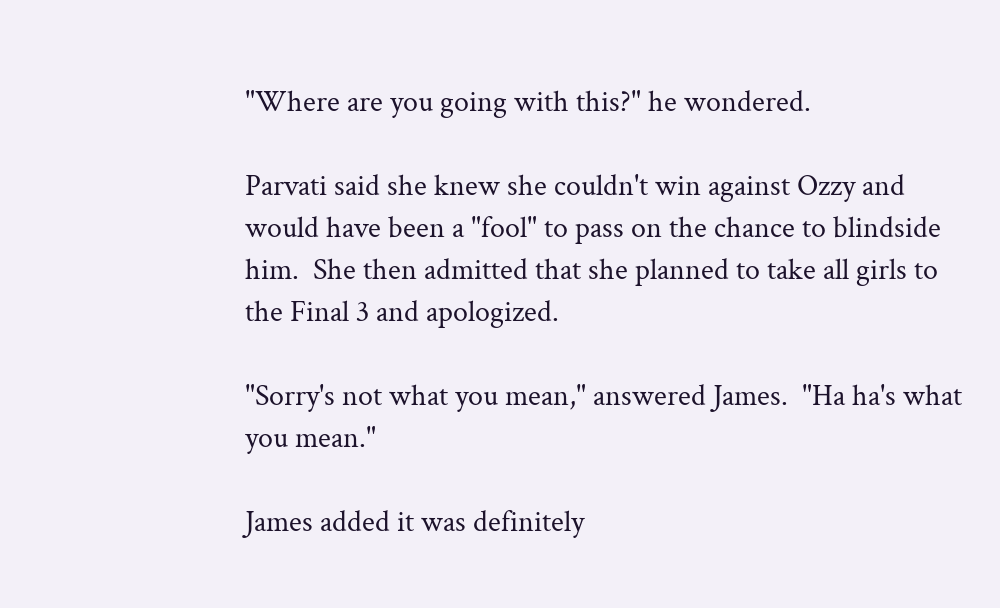"Where are you going with this?" he wondered.

Parvati said she knew she couldn't win against Ozzy and would have been a "fool" to pass on the chance to blindside him.  She then admitted that she planned to take all girls to the Final 3 and apologized.

"Sorry's not what you mean," answered James.  "Ha ha's what you mean."

James added it was definitely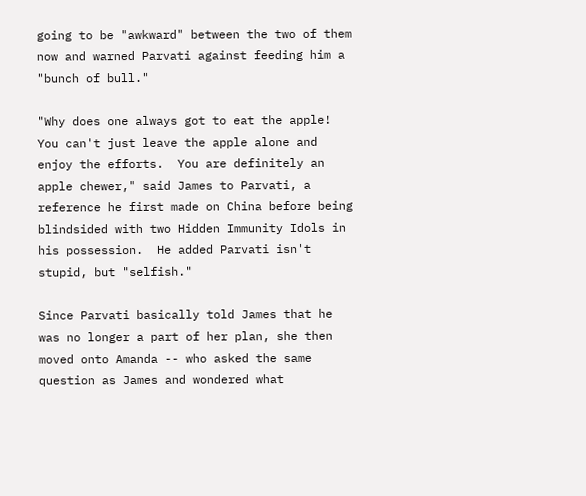going to be "awkward" between the two of them now and warned Parvati against feeding him a "bunch of bull."

"Why does one always got to eat the apple!  You can't just leave the apple alone and enjoy the efforts.  You are definitely an apple chewer," said James to Parvati, a reference he first made on China before being blindsided with two Hidden Immunity Idols in his possession.  He added Parvati isn't stupid, but "selfish."

Since Parvati basically told James that he was no longer a part of her plan, she then moved onto Amanda -- who asked the same question as James and wondered what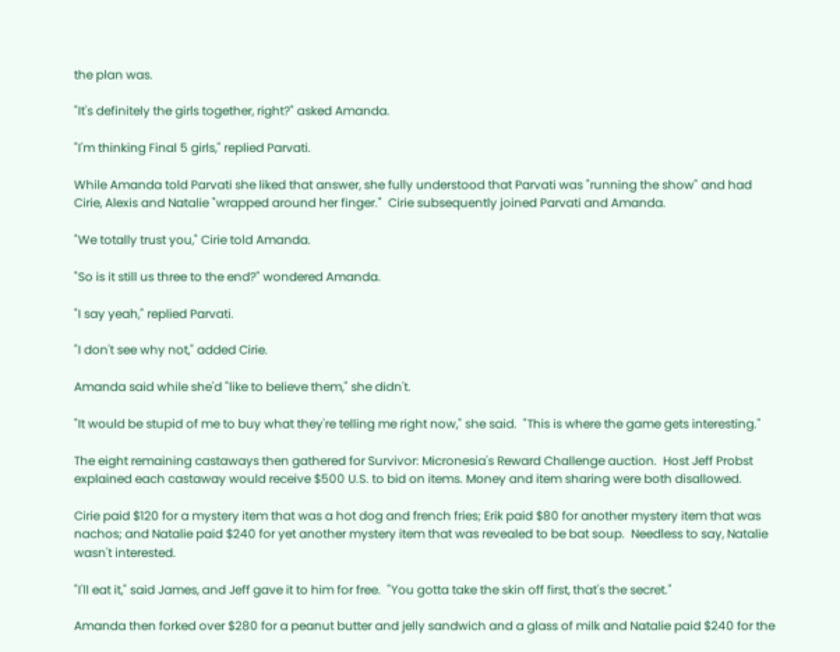the plan was.

"It's definitely the girls together, right?" asked Amanda.

"I'm thinking Final 5 girls," replied Parvati.

While Amanda told Parvati she liked that answer, she fully understood that Parvati was "running the show" and had Cirie, Alexis and Natalie "wrapped around her finger."  Cirie subsequently joined Parvati and Amanda.

"We totally trust you," Cirie told Amanda.

"So is it still us three to the end?" wondered Amanda.

"I say yeah," replied Parvati.

"I don't see why not," added Cirie.

Amanda said while she'd "like to believe them," she didn't.

"It would be stupid of me to buy what they're telling me right now," she said.  "This is where the game gets interesting."

The eight remaining castaways then gathered for Survivor: Micronesia's Reward Challenge auction.  Host Jeff Probst explained each castaway would receive $500 U.S. to bid on items. Money and item sharing were both disallowed.

Cirie paid $120 for a mystery item that was a hot dog and french fries; Erik paid $80 for another mystery item that was nachos; and Natalie paid $240 for yet another mystery item that was revealed to be bat soup.  Needless to say, Natalie wasn't interested.

"I'll eat it," said James, and Jeff gave it to him for free.  "You gotta take the skin off first, that's the secret."

Amanda then forked over $280 for a peanut butter and jelly sandwich and a glass of milk and Natalie paid $240 for the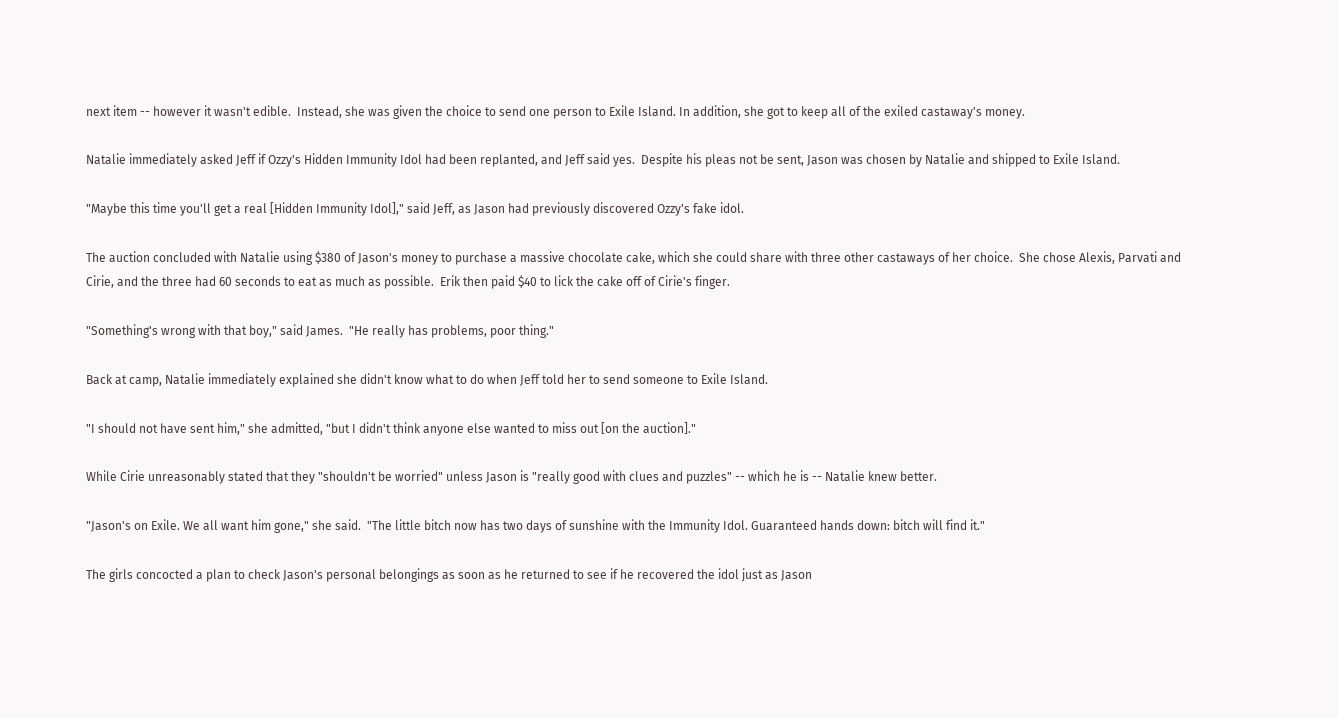next item -- however it wasn't edible.  Instead, she was given the choice to send one person to Exile Island. In addition, she got to keep all of the exiled castaway's money.

Natalie immediately asked Jeff if Ozzy's Hidden Immunity Idol had been replanted, and Jeff said yes.  Despite his pleas not be sent, Jason was chosen by Natalie and shipped to Exile Island.

"Maybe this time you'll get a real [Hidden Immunity Idol]," said Jeff, as Jason had previously discovered Ozzy's fake idol.

The auction concluded with Natalie using $380 of Jason's money to purchase a massive chocolate cake, which she could share with three other castaways of her choice.  She chose Alexis, Parvati and Cirie, and the three had 60 seconds to eat as much as possible.  Erik then paid $40 to lick the cake off of Cirie's finger.

"Something's wrong with that boy," said James.  "He really has problems, poor thing."

Back at camp, Natalie immediately explained she didn't know what to do when Jeff told her to send someone to Exile Island.

"I should not have sent him," she admitted, "but I didn't think anyone else wanted to miss out [on the auction]."

While Cirie unreasonably stated that they "shouldn't be worried" unless Jason is "really good with clues and puzzles" -- which he is -- Natalie knew better.

"Jason's on Exile. We all want him gone," she said.  "The little bitch now has two days of sunshine with the Immunity Idol. Guaranteed hands down: bitch will find it."

The girls concocted a plan to check Jason's personal belongings as soon as he returned to see if he recovered the idol just as Jason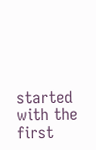started with the first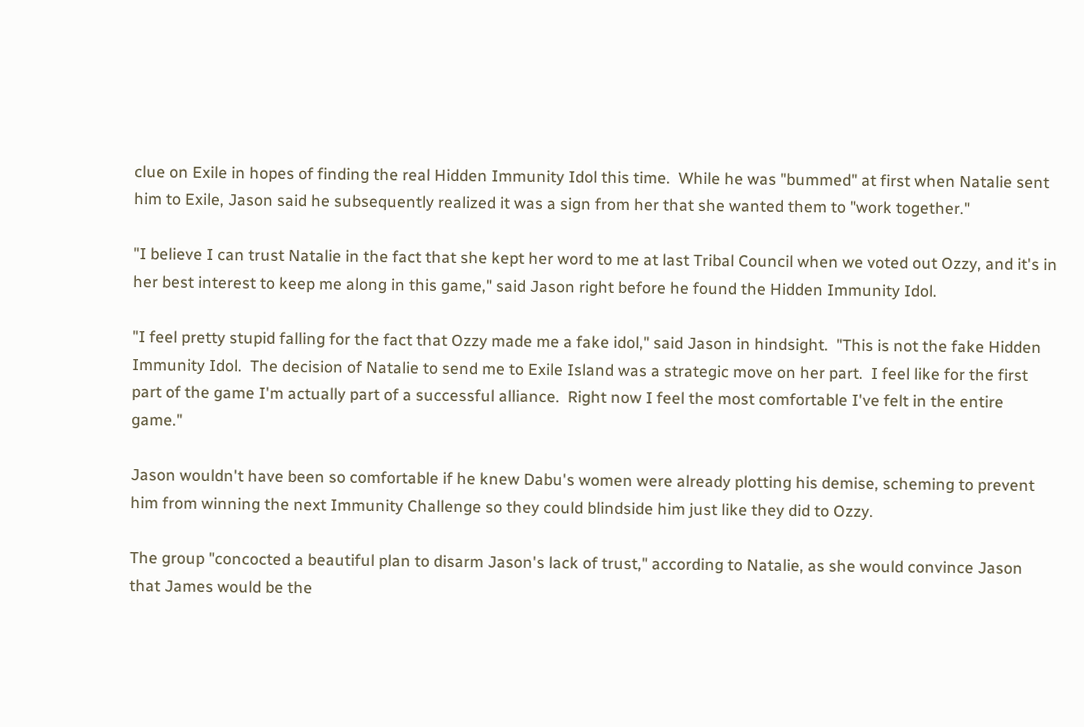clue on Exile in hopes of finding the real Hidden Immunity Idol this time.  While he was "bummed" at first when Natalie sent him to Exile, Jason said he subsequently realized it was a sign from her that she wanted them to "work together."

"I believe I can trust Natalie in the fact that she kept her word to me at last Tribal Council when we voted out Ozzy, and it's in her best interest to keep me along in this game," said Jason right before he found the Hidden Immunity Idol.

"I feel pretty stupid falling for the fact that Ozzy made me a fake idol," said Jason in hindsight.  "This is not the fake Hidden Immunity Idol.  The decision of Natalie to send me to Exile Island was a strategic move on her part.  I feel like for the first part of the game I'm actually part of a successful alliance.  Right now I feel the most comfortable I've felt in the entire game."

Jason wouldn't have been so comfortable if he knew Dabu's women were already plotting his demise, scheming to prevent him from winning the next Immunity Challenge so they could blindside him just like they did to Ozzy.

The group "concocted a beautiful plan to disarm Jason's lack of trust," according to Natalie, as she would convince Jason that James would be the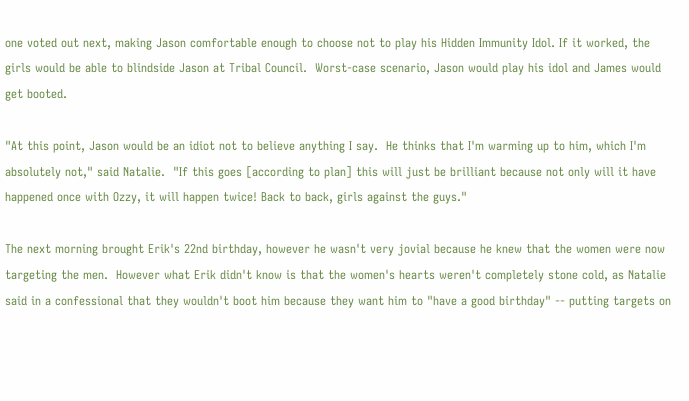one voted out next, making Jason comfortable enough to choose not to play his Hidden Immunity Idol. If it worked, the girls would be able to blindside Jason at Tribal Council.  Worst-case scenario, Jason would play his idol and James would get booted.

"At this point, Jason would be an idiot not to believe anything I say.  He thinks that I'm warming up to him, which I'm absolutely not," said Natalie.  "If this goes [according to plan] this will just be brilliant because not only will it have happened once with Ozzy, it will happen twice! Back to back, girls against the guys."

The next morning brought Erik's 22nd birthday, however he wasn't very jovial because he knew that the women were now targeting the men.  However what Erik didn't know is that the women's hearts weren't completely stone cold, as Natalie said in a confessional that they wouldn't boot him because they want him to "have a good birthday" -- putting targets on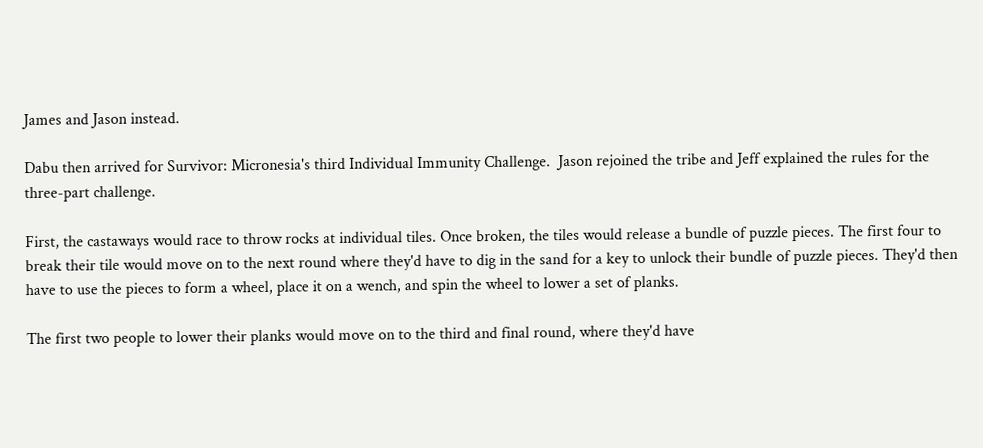James and Jason instead.

Dabu then arrived for Survivor: Micronesia's third Individual Immunity Challenge.  Jason rejoined the tribe and Jeff explained the rules for the three-part challenge.

First, the castaways would race to throw rocks at individual tiles. Once broken, the tiles would release a bundle of puzzle pieces. The first four to break their tile would move on to the next round where they'd have to dig in the sand for a key to unlock their bundle of puzzle pieces. They'd then have to use the pieces to form a wheel, place it on a wench, and spin the wheel to lower a set of planks.

The first two people to lower their planks would move on to the third and final round, where they'd have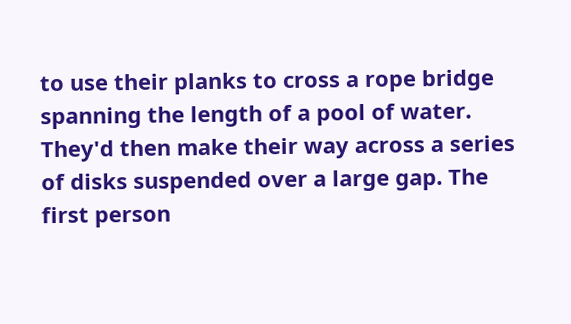to use their planks to cross a rope bridge spanning the length of a pool of water. They'd then make their way across a series of disks suspended over a large gap. The first person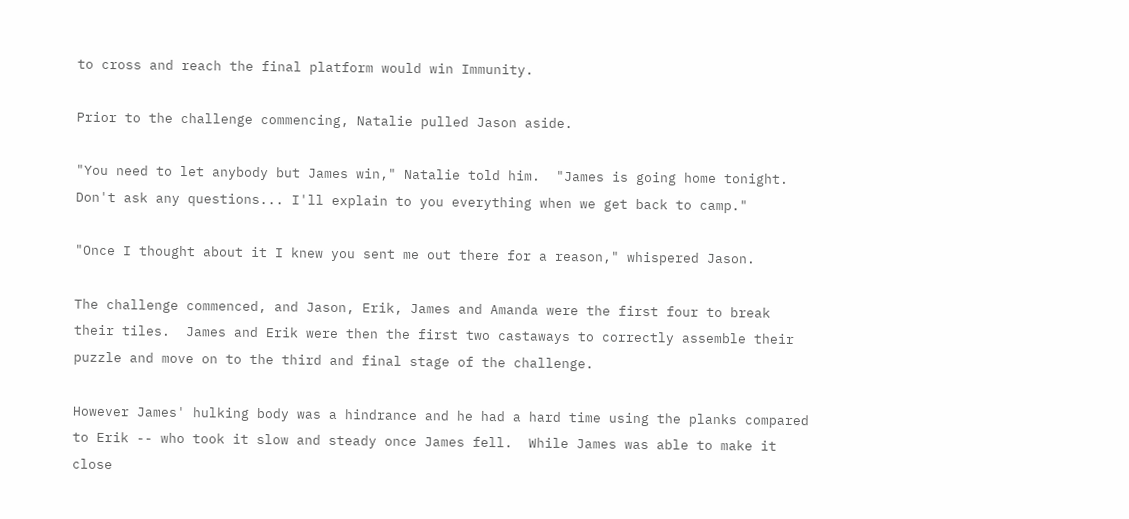to cross and reach the final platform would win Immunity.

Prior to the challenge commencing, Natalie pulled Jason aside.

"You need to let anybody but James win," Natalie told him.  "James is going home tonight.  Don't ask any questions... I'll explain to you everything when we get back to camp."

"Once I thought about it I knew you sent me out there for a reason," whispered Jason.

The challenge commenced, and Jason, Erik, James and Amanda were the first four to break their tiles.  James and Erik were then the first two castaways to correctly assemble their puzzle and move on to the third and final stage of the challenge.

However James' hulking body was a hindrance and he had a hard time using the planks compared to Erik -- who took it slow and steady once James fell.  While James was able to make it close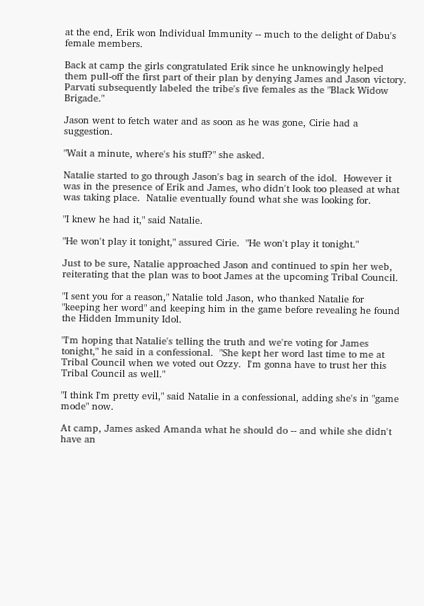at the end, Erik won Individual Immunity -- much to the delight of Dabu's female members.

Back at camp the girls congratulated Erik since he unknowingly helped them pull-off the first part of their plan by denying James and Jason victory.  Parvati subsequently labeled the tribe's five females as the "Black Widow Brigade."

Jason went to fetch water and as soon as he was gone, Cirie had a suggestion.

"Wait a minute, where's his stuff?" she asked.

Natalie started to go through Jason's bag in search of the idol.  However it was in the presence of Erik and James, who didn't look too pleased at what was taking place.  Natalie eventually found what she was looking for.

"I knew he had it," said Natalie.

"He won't play it tonight," assured Cirie.  "He won't play it tonight."

Just to be sure, Natalie approached Jason and continued to spin her web, reiterating that the plan was to boot James at the upcoming Tribal Council.

"I sent you for a reason," Natalie told Jason, who thanked Natalie for "keeping her word" and keeping him in the game before revealing he found the Hidden Immunity Idol.

"I'm hoping that Natalie's telling the truth and we're voting for James tonight," he said in a confessional.  "She kept her word last time to me at Tribal Council when we voted out Ozzy.  I'm gonna have to trust her this Tribal Council as well."

"I think I'm pretty evil," said Natalie in a confessional, adding she's in "game mode" now.

At camp, James asked Amanda what he should do -- and while she didn't have an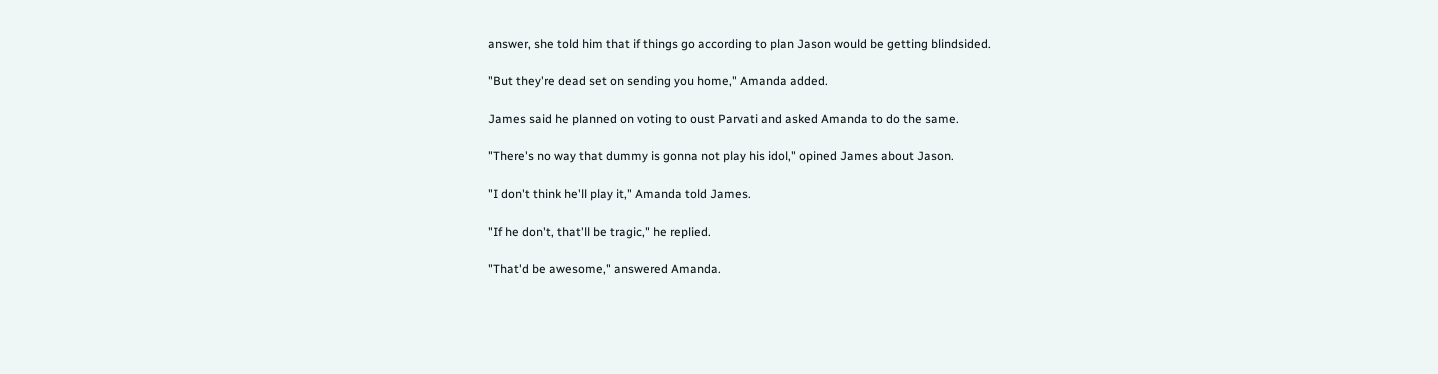answer, she told him that if things go according to plan Jason would be getting blindsided.

"But they're dead set on sending you home," Amanda added.

James said he planned on voting to oust Parvati and asked Amanda to do the same.

"There's no way that dummy is gonna not play his idol," opined James about Jason.

"I don't think he'll play it," Amanda told James.

"If he don't, that'll be tragic," he replied.

"That'd be awesome," answered Amanda.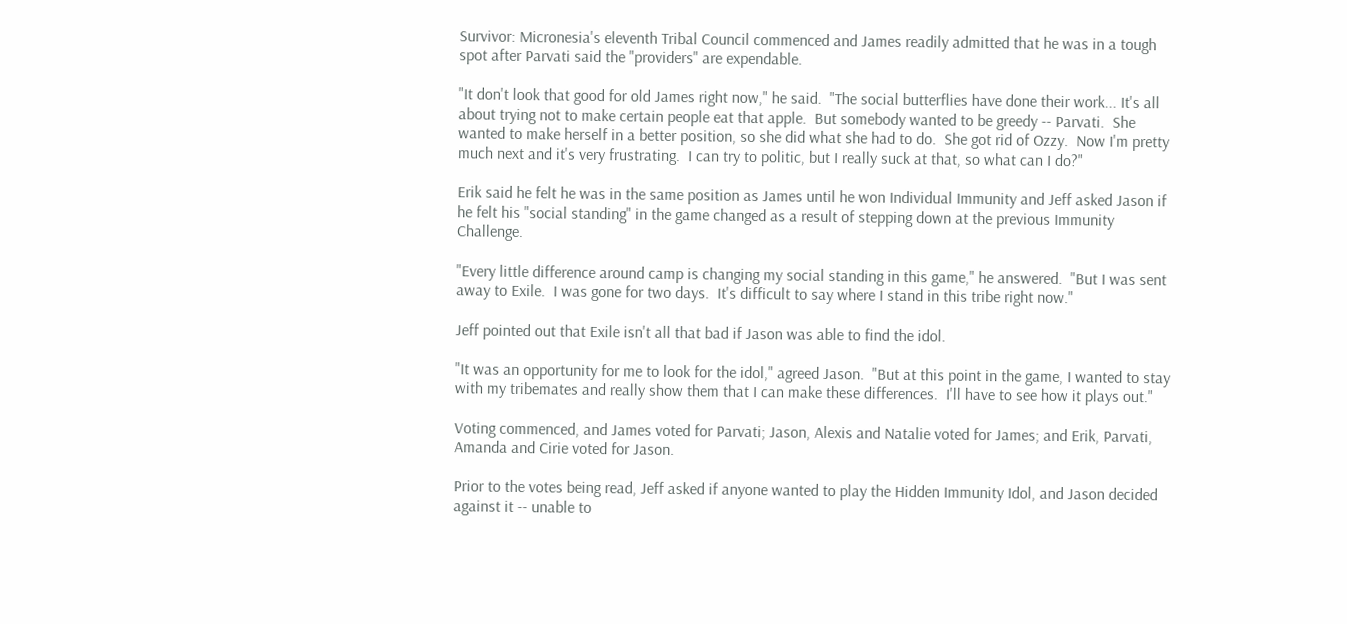Survivor: Micronesia's eleventh Tribal Council commenced and James readily admitted that he was in a tough spot after Parvati said the "providers" are expendable.

"It don't look that good for old James right now," he said.  "The social butterflies have done their work... It's all about trying not to make certain people eat that apple.  But somebody wanted to be greedy -- Parvati.  She wanted to make herself in a better position, so she did what she had to do.  She got rid of Ozzy.  Now I'm pretty much next and it's very frustrating.  I can try to politic, but I really suck at that, so what can I do?"

Erik said he felt he was in the same position as James until he won Individual Immunity and Jeff asked Jason if he felt his "social standing" in the game changed as a result of stepping down at the previous Immunity Challenge.

"Every little difference around camp is changing my social standing in this game," he answered.  "But I was sent away to Exile.  I was gone for two days.  It's difficult to say where I stand in this tribe right now."

Jeff pointed out that Exile isn't all that bad if Jason was able to find the idol.

"It was an opportunity for me to look for the idol," agreed Jason.  "But at this point in the game, I wanted to stay with my tribemates and really show them that I can make these differences.  I'll have to see how it plays out."

Voting commenced, and James voted for Parvati; Jason, Alexis and Natalie voted for James; and Erik, Parvati, Amanda and Cirie voted for Jason.

Prior to the votes being read, Jeff asked if anyone wanted to play the Hidden Immunity Idol, and Jason decided against it -- unable to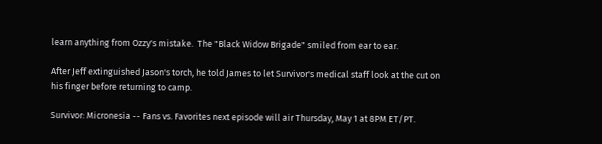learn anything from Ozzy's mistake.  The "Black Widow Brigade" smiled from ear to ear.

After Jeff extinguished Jason's torch, he told James to let Survivor's medical staff look at the cut on his finger before returning to camp.

Survivor: Micronesia -- Fans vs. Favorites next episode will air Thursday, May 1 at 8PM ET/PT.